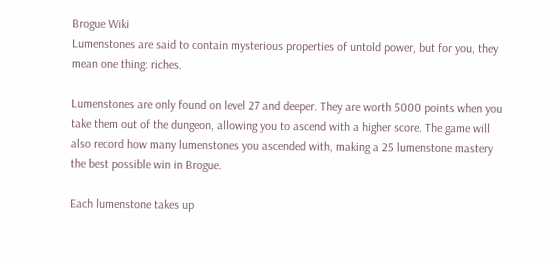Brogue Wiki
Lumenstones are said to contain mysterious properties of untold power, but for you, they mean one thing: riches.

Lumenstones are only found on level 27 and deeper. They are worth 5000 points when you take them out of the dungeon, allowing you to ascend with a higher score. The game will also record how many lumenstones you ascended with, making a 25 lumenstone mastery the best possible win in Brogue.

Each lumenstone takes up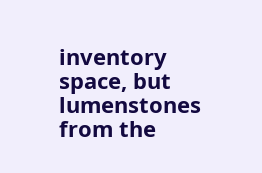inventory space, but lumenstones from the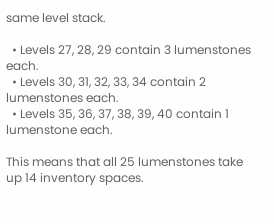same level stack.

  • Levels 27, 28, 29 contain 3 lumenstones each.
  • Levels 30, 31, 32, 33, 34 contain 2 lumenstones each.
  • Levels 35, 36, 37, 38, 39, 40 contain 1 lumenstone each.

This means that all 25 lumenstones take up 14 inventory spaces.